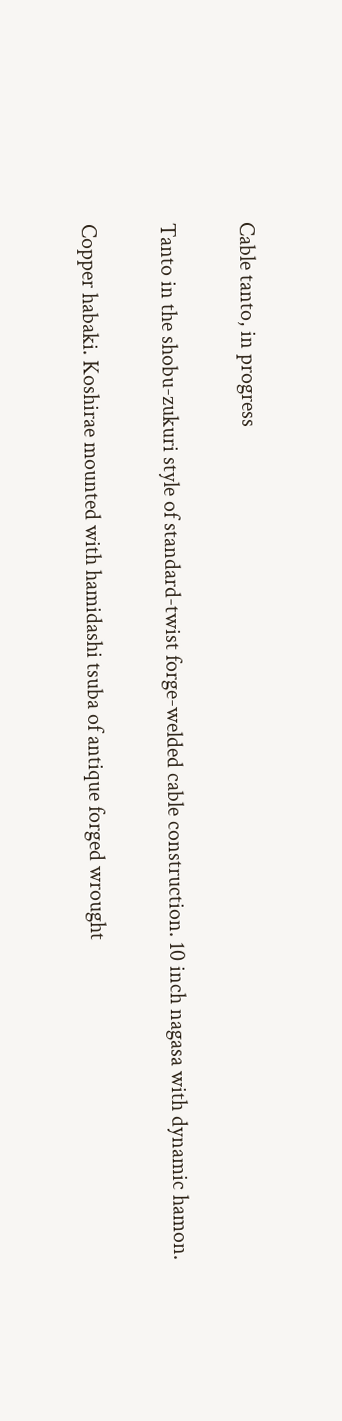Cable tanto, in progress

Tanto in the shobu-zukuri style of standard-twist forge-welded cable construction. 10 inch nagasa with dynamic hamon.

Copper habaki. Koshirae mounted with hamidashi tsuba of antique forged wrought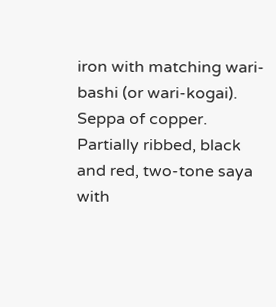iron with matching wari-bashi (or wari-kogai). Seppa of copper.  Partially ribbed, black and red, two-tone saya with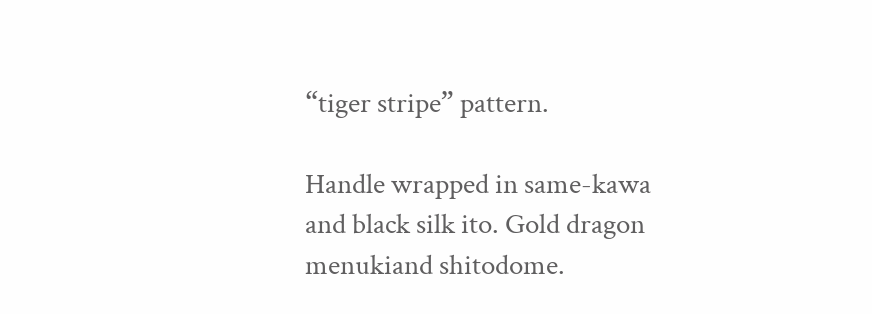“tiger stripe” pattern.

Handle wrapped in same-kawa and black silk ito. Gold dragon menukiand shitodome.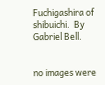Fuchigashira of shibuichi.  By Gabriel Bell.


no images were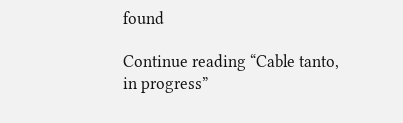found

Continue reading “Cable tanto, in progress”